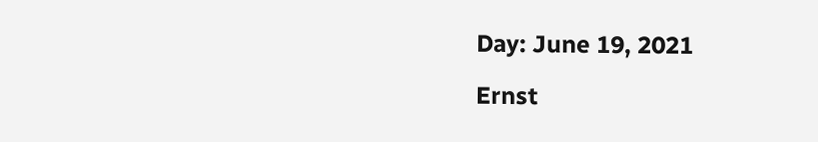Day: June 19, 2021

Ernst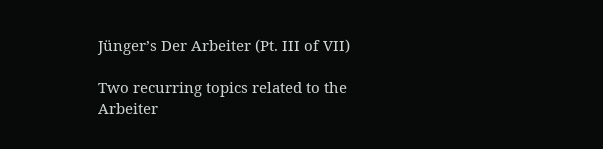Jünger’s Der Arbeiter (Pt. III of VII)

Two recurring topics related to the Arbeiter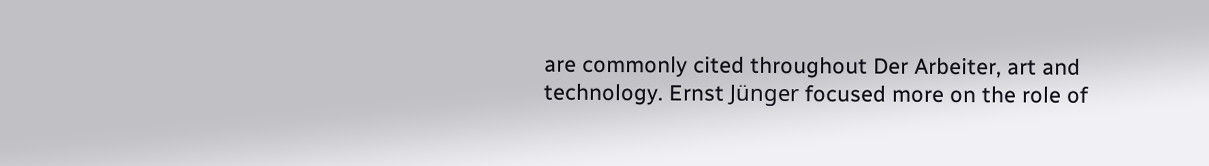are commonly cited throughout Der Arbeiter, art and technology. Ernst Jünger focused more on the role of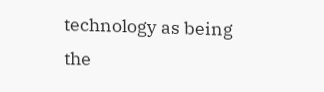technology as being the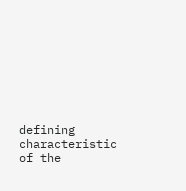defining characteristic of the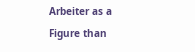Arbeiter as a Figure than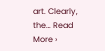art. Clearly, the… Read More ›